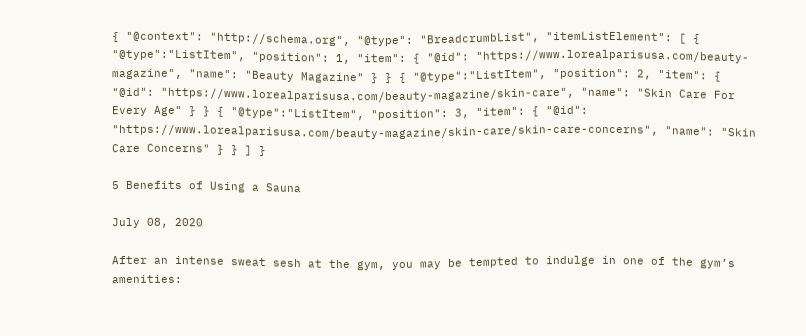{ "@context": "http://schema.org", "@type": "BreadcrumbList", "itemListElement": [ { "@type":"ListItem", "position": 1, "item": { "@id": "https://www.lorealparisusa.com/beauty-magazine", "name": "Beauty Magazine" } } { "@type":"ListItem", "position": 2, "item": { "@id": "https://www.lorealparisusa.com/beauty-magazine/skin-care", "name": "Skin Care For Every Age" } } { "@type":"ListItem", "position": 3, "item": { "@id": "https://www.lorealparisusa.com/beauty-magazine/skin-care/skin-care-concerns", "name": "Skin Care Concerns" } } ] }

5 Benefits of Using a Sauna

July 08, 2020

After an intense sweat sesh at the gym, you may be tempted to indulge in one of the gym’s amenities: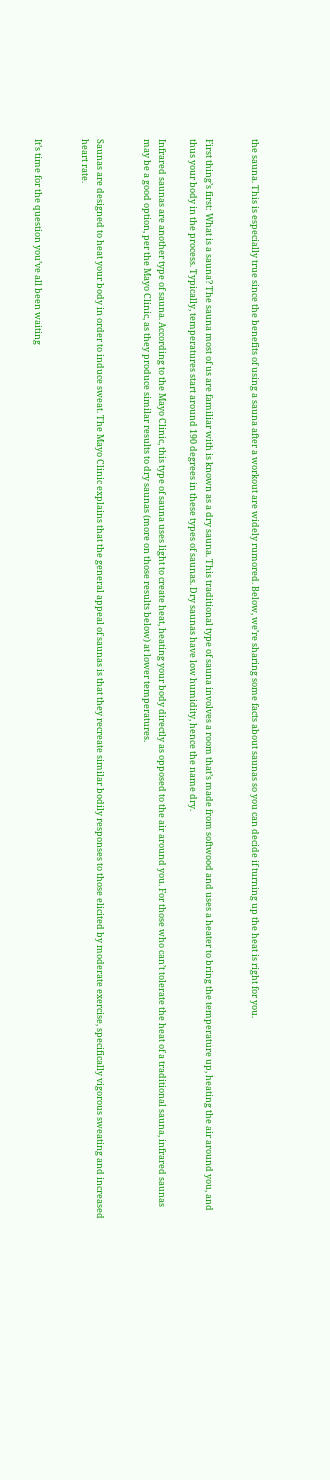the sauna. This is especially true since the benefits of using a sauna after a workout are widely rumored. Below, we’re sharing some facts about saunas so you can decide if turning up the heat is right for you.


First thing’s first: What is a sauna? The sauna most of us are familiar with is known as a dry sauna. This traditional type of sauna involves a room that’s made from softwood and uses a heater to bring the temperature up, heating the air around you, and thus your body in the process. Typically, temperatures start around 190 degrees in these types of saunas. Dry saunas have low humidity, hence the name dry.

Infrared saunas are another type of sauna. According to the Mayo Clinic, this type of sauna uses light to create heat, heating your body directly as opposed to the air around you. For those who can’t tolerate the heat of a traditional sauna, infrared saunas may be a good option, per the Mayo Clinic, as they produce similar results to dry saunas (more on those results below) at lower temperatures.


Saunas are designed to heat your body in order to induce sweat. The Mayo Clinic explains that the general appeal of saunas is that they recreate similar bodily responses to those elicited by moderate exercise, specifically vigorous sweating and increased heart rate.


It’s time for the question you’ve all been waiting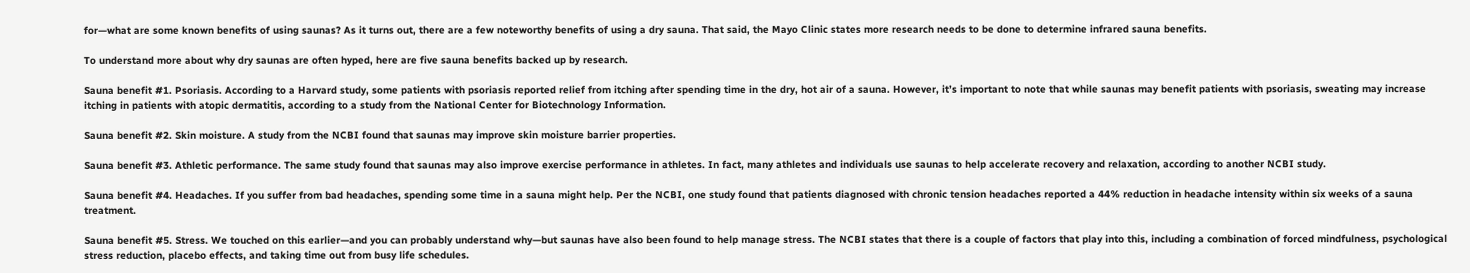for—what are some known benefits of using saunas? As it turns out, there are a few noteworthy benefits of using a dry sauna. That said, the Mayo Clinic states more research needs to be done to determine infrared sauna benefits.

To understand more about why dry saunas are often hyped, here are five sauna benefits backed up by research.

Sauna benefit #1. Psoriasis. According to a Harvard study, some patients with psoriasis reported relief from itching after spending time in the dry, hot air of a sauna. However, it’s important to note that while saunas may benefit patients with psoriasis, sweating may increase itching in patients with atopic dermatitis, according to a study from the National Center for Biotechnology Information.

Sauna benefit #2. Skin moisture. A study from the NCBI found that saunas may improve skin moisture barrier properties.

Sauna benefit #3. Athletic performance. The same study found that saunas may also improve exercise performance in athletes. In fact, many athletes and individuals use saunas to help accelerate recovery and relaxation, according to another NCBI study.

Sauna benefit #4. Headaches. If you suffer from bad headaches, spending some time in a sauna might help. Per the NCBI, one study found that patients diagnosed with chronic tension headaches reported a 44% reduction in headache intensity within six weeks of a sauna treatment.

Sauna benefit #5. Stress. We touched on this earlier—and you can probably understand why—but saunas have also been found to help manage stress. The NCBI states that there is a couple of factors that play into this, including a combination of forced mindfulness, psychological stress reduction, placebo effects, and taking time out from busy life schedules.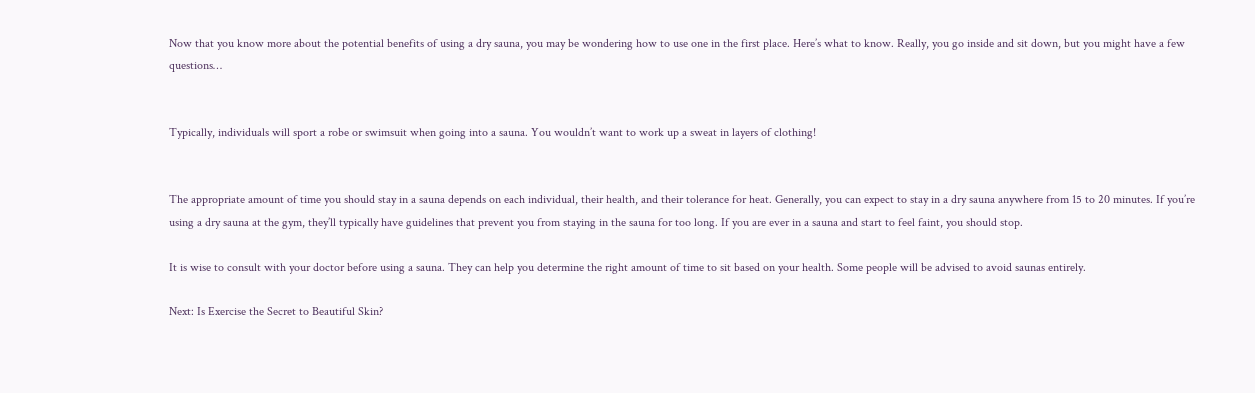Now that you know more about the potential benefits of using a dry sauna, you may be wondering how to use one in the first place. Here’s what to know. Really, you go inside and sit down, but you might have a few questions…


Typically, individuals will sport a robe or swimsuit when going into a sauna. You wouldn’t want to work up a sweat in layers of clothing!


The appropriate amount of time you should stay in a sauna depends on each individual, their health, and their tolerance for heat. Generally, you can expect to stay in a dry sauna anywhere from 15 to 20 minutes. If you’re using a dry sauna at the gym, they’ll typically have guidelines that prevent you from staying in the sauna for too long. If you are ever in a sauna and start to feel faint, you should stop.

It is wise to consult with your doctor before using a sauna. They can help you determine the right amount of time to sit based on your health. Some people will be advised to avoid saunas entirely.

Next: Is Exercise the Secret to Beautiful Skin?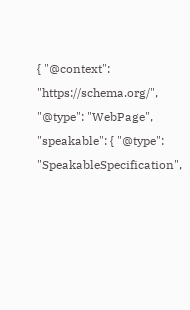{ "@context": "https://schema.org/", "@type": "WebPage", "speakable": { "@type": "SpeakableSpecification",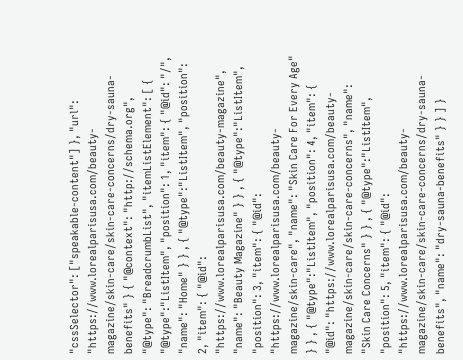"cssSelector": ["speakable-content"] }, "url": "https://www.lorealparisusa.com/beauty-magazine/skin-care/skin-care-concerns/dry-sauna-benefits" } { "@context": "http://schema.org", "@type": "BreadcrumbList", "itemListElement": [ { "@type":"ListItem", "position": 1, "item": { "@id": "/", "name": "Home" } } , { "@type":"ListItem", "position": 2, "item": { "@id": "https://www.lorealparisusa.com/beauty-magazine", "name": "Beauty Magazine" } } , { "@type":"ListItem", "position": 3, "item": { "@id": "https://www.lorealparisusa.com/beauty-magazine/skin-care", "name": "Skin Care For Every Age" } } , { "@type":"ListItem", "position": 4, "item": { "@id": "https://www.lorealparisusa.com/beauty-magazine/skin-care/skin-care-concerns", "name": "Skin Care Concerns" } } , { "@type":"ListItem", "position": 5, "item": { "@id": "https://www.lorealparisusa.com/beauty-magazine/skin-care/skin-care-concerns/dry-sauna-benefits", "name": "dry-sauna-benefits" } } ] }